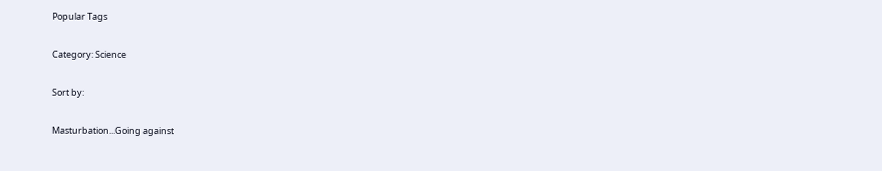Popular Tags

Category: Science

Sort by:

Masturbation...Going against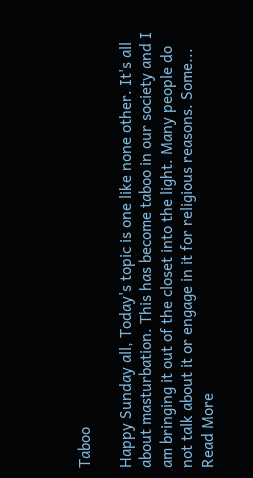Taboo

Happy Sunday all, Today's topic is one like none other. It's all about masturbation. This has become taboo in our society and I am bringing it out of the closet into the light. Many people do not talk about it or engage in it for religious reasons. Some... Read More